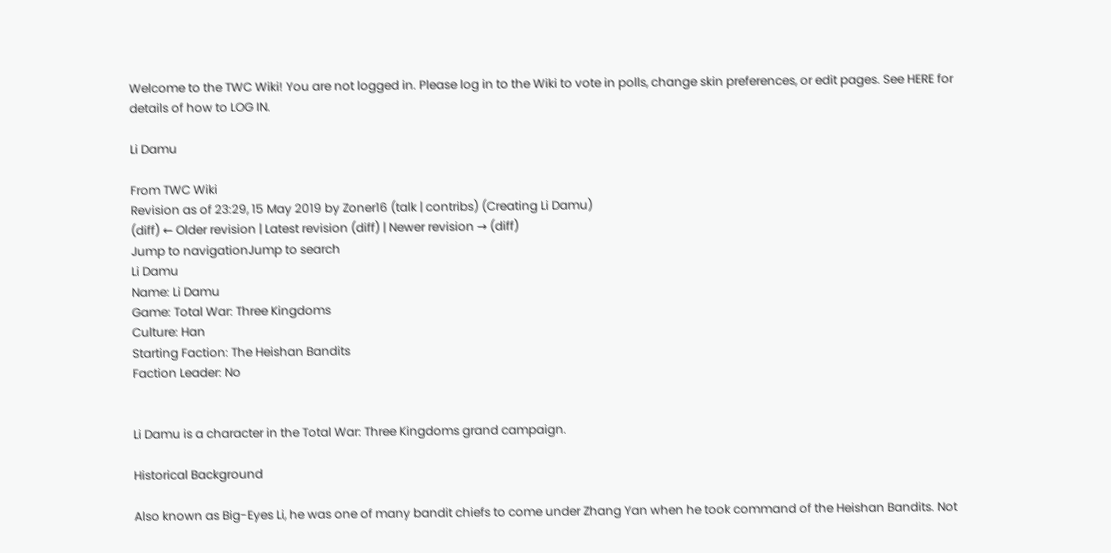Welcome to the TWC Wiki! You are not logged in. Please log in to the Wiki to vote in polls, change skin preferences, or edit pages. See HERE for details of how to LOG IN.

Li Damu

From TWC Wiki
Revision as of 23:29, 15 May 2019 by Zoner16 (talk | contribs) (Creating Li Damu)
(diff) ← Older revision | Latest revision (diff) | Newer revision → (diff)
Jump to navigationJump to search
Li Damu
Name: Li Damu
Game: Total War: Three Kingdoms
Culture: Han
Starting Faction: The Heishan Bandits
Faction Leader: No


Li Damu is a character in the Total War: Three Kingdoms grand campaign.

Historical Background

Also known as Big-Eyes Li, he was one of many bandit chiefs to come under Zhang Yan when he took command of the Heishan Bandits. Not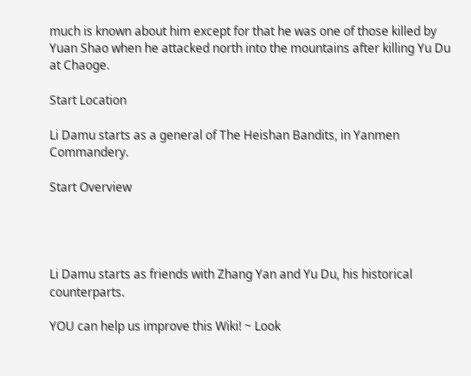much is known about him except for that he was one of those killed by Yuan Shao when he attacked north into the mountains after killing Yu Du at Chaoge.

Start Location

Li Damu starts as a general of The Heishan Bandits, in Yanmen Commandery.

Start Overview




Li Damu starts as friends with Zhang Yan and Yu Du, his historical counterparts.

YOU can help us improve this Wiki! ~ Look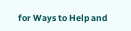for Ways to Help and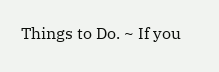Things to Do. ~ If you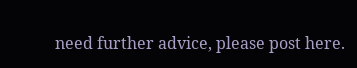need further advice, please post here.